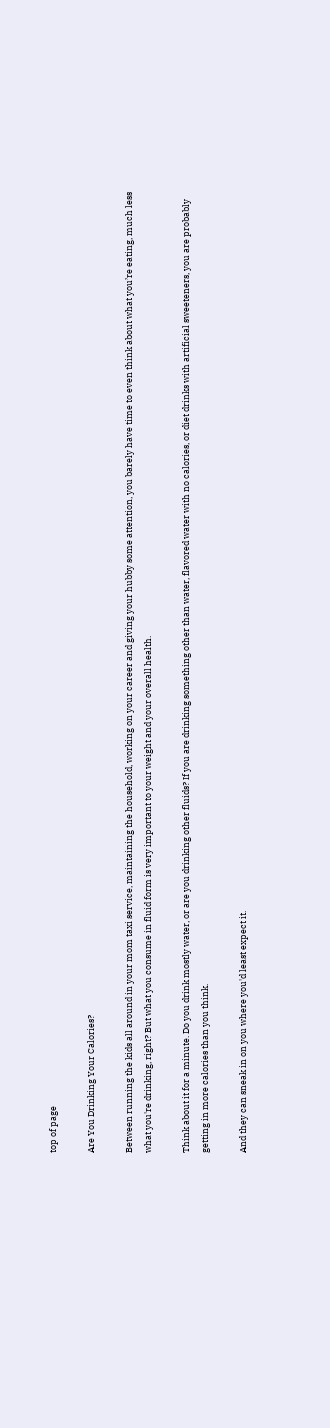top of page

Are You Drinking Your Calories?

Between running the kids all around in your mom taxi service, maintaining the household, working on your career and giving your hubby some attention, you barely have time to even think about what you’re eating, much less what you're drinking, right? But what you consume in fluid form is very important to your weight and your overall health.

Think about it for a minute. Do you drink mostly water, or are you drinking other fluids? If you are drinking something other than water, flavored water with no calories, or diet drinks with artificial sweeteners, you are probably getting in more calories than you think.

And they can sneak in on you where you'd least expect it.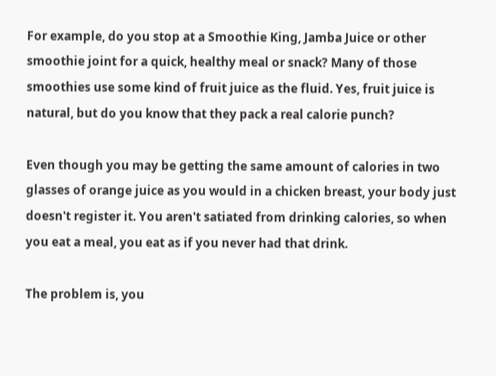For example, do you stop at a Smoothie King, Jamba Juice or other smoothie joint for a quick, healthy meal or snack? Many of those smoothies use some kind of fruit juice as the fluid. Yes, fruit juice is natural, but do you know that they pack a real calorie punch?

Even though you may be getting the same amount of calories in two glasses of orange juice as you would in a chicken breast, your body just doesn't register it. You aren't satiated from drinking calories, so when you eat a meal, you eat as if you never had that drink.

The problem is, you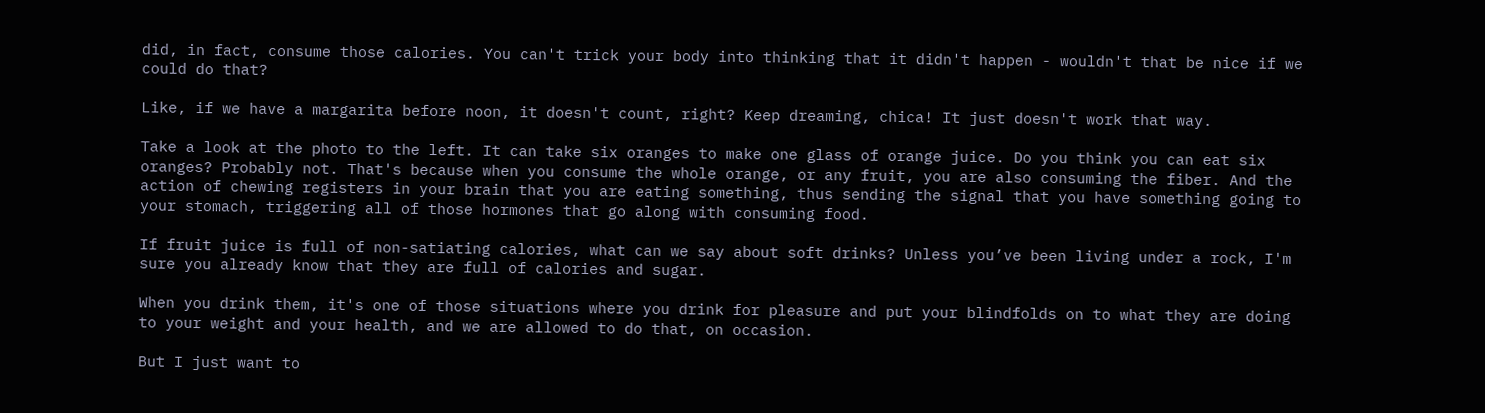did, in fact, consume those calories. You can't trick your body into thinking that it didn't happen - wouldn't that be nice if we could do that?

Like, if we have a margarita before noon, it doesn't count, right? Keep dreaming, chica! It just doesn't work that way.

Take a look at the photo to the left. It can take six oranges to make one glass of orange juice. Do you think you can eat six oranges? Probably not. That's because when you consume the whole orange, or any fruit, you are also consuming the fiber. And the action of chewing registers in your brain that you are eating something, thus sending the signal that you have something going to your stomach, triggering all of those hormones that go along with consuming food.

If fruit juice is full of non-satiating calories, what can we say about soft drinks? Unless you’ve been living under a rock, I'm sure you already know that they are full of calories and sugar.

When you drink them, it's one of those situations where you drink for pleasure and put your blindfolds on to what they are doing to your weight and your health, and we are allowed to do that, on occasion.

But I just want to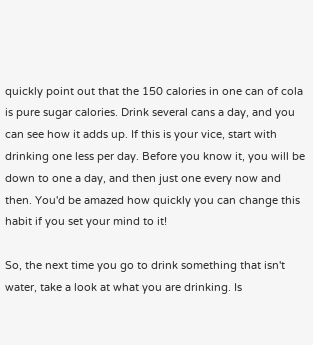quickly point out that the 150 calories in one can of cola is pure sugar calories. Drink several cans a day, and you can see how it adds up. If this is your vice, start with drinking one less per day. Before you know it, you will be down to one a day, and then just one every now and then. You'd be amazed how quickly you can change this habit if you set your mind to it!

So, the next time you go to drink something that isn't water, take a look at what you are drinking. Is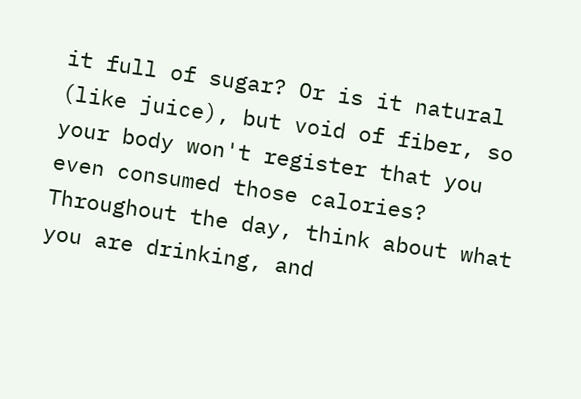it full of sugar? Or is it natural (like juice), but void of fiber, so your body won't register that you even consumed those calories? Throughout the day, think about what you are drinking, and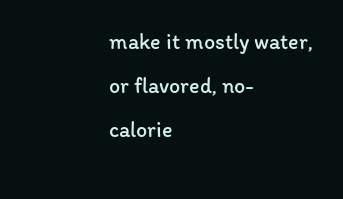make it mostly water, or flavored, no-calorie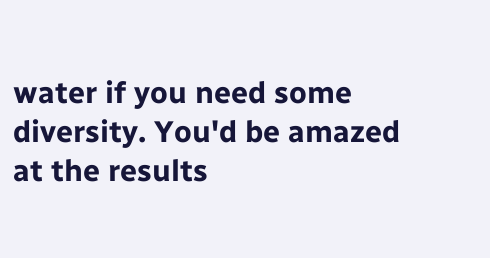water if you need some diversity. You'd be amazed at the results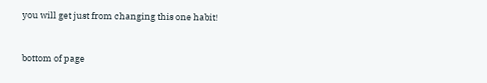you will get just from changing this one habit!


bottom of page